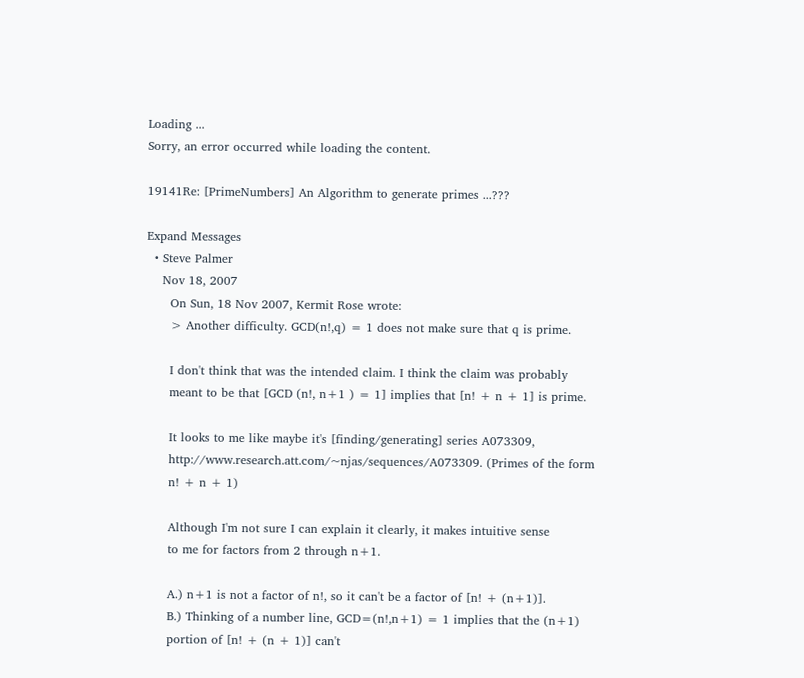Loading ...
Sorry, an error occurred while loading the content.

19141Re: [PrimeNumbers] An Algorithm to generate primes ...???

Expand Messages
  • Steve Palmer
    Nov 18, 2007
      On Sun, 18 Nov 2007, Kermit Rose wrote:
      > Another difficulty. GCD(n!,q) = 1 does not make sure that q is prime.

      I don't think that was the intended claim. I think the claim was probably
      meant to be that [GCD (n!, n+1 ) = 1] implies that [n! + n + 1] is prime.

      It looks to me like maybe it's [finding/generating] series A073309,
      http://www.research.att.com/~njas/sequences/A073309. (Primes of the form
      n! + n + 1)

      Although I'm not sure I can explain it clearly, it makes intuitive sense
      to me for factors from 2 through n+1.

      A.) n+1 is not a factor of n!, so it can't be a factor of [n! + (n+1)].
      B.) Thinking of a number line, GCD=(n!,n+1) = 1 implies that the (n+1)
      portion of [n! + (n + 1)] can't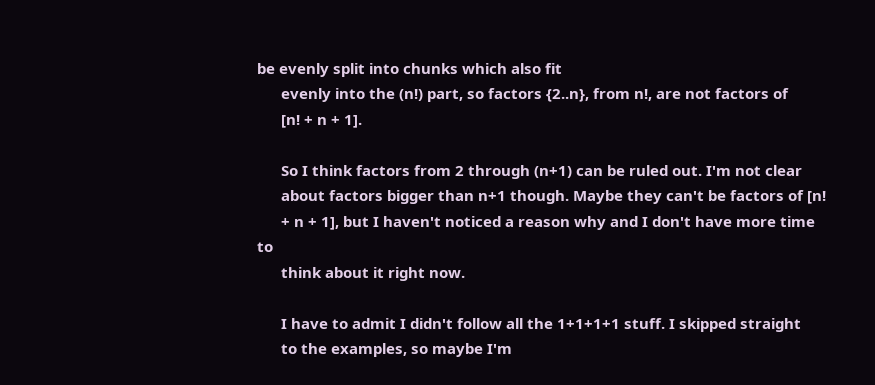be evenly split into chunks which also fit
      evenly into the (n!) part, so factors {2..n}, from n!, are not factors of
      [n! + n + 1].

      So I think factors from 2 through (n+1) can be ruled out. I'm not clear
      about factors bigger than n+1 though. Maybe they can't be factors of [n!
      + n + 1], but I haven't noticed a reason why and I don't have more time to
      think about it right now.

      I have to admit I didn't follow all the 1+1+1+1 stuff. I skipped straight
      to the examples, so maybe I'm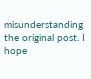misunderstanding the original post. I hope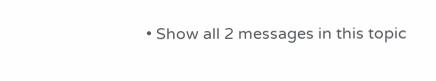• Show all 2 messages in this topic